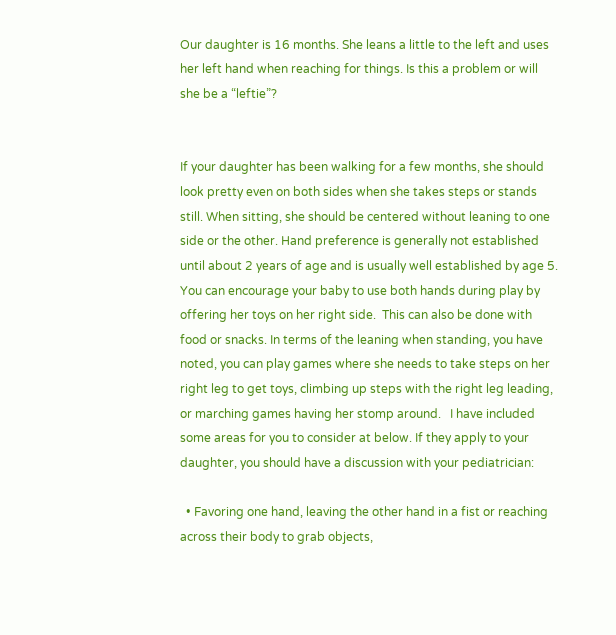Our daughter is 16 months. She leans a little to the left and uses her left hand when reaching for things. Is this a problem or will she be a “leftie”?


If your daughter has been walking for a few months, she should look pretty even on both sides when she takes steps or stands still. When sitting, she should be centered without leaning to one side or the other. Hand preference is generally not established until about 2 years of age and is usually well established by age 5. You can encourage your baby to use both hands during play by offering her toys on her right side.  This can also be done with food or snacks. In terms of the leaning when standing, you have noted, you can play games where she needs to take steps on her right leg to get toys, climbing up steps with the right leg leading, or marching games having her stomp around.   I have included some areas for you to consider at below. If they apply to your daughter, you should have a discussion with your pediatrician:

  • Favoring one hand, leaving the other hand in a fist or reaching across their body to grab objects,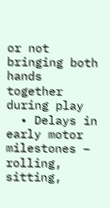or not bringing both hands together during play
  • Delays in early motor milestones – rolling, sitting,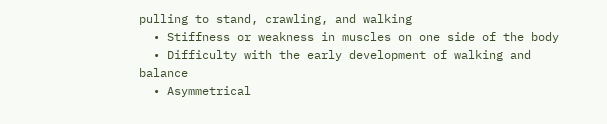pulling to stand, crawling, and walking
  • Stiffness or weakness in muscles on one side of the body
  • Difficulty with the early development of walking and balance
  • Asymmetrical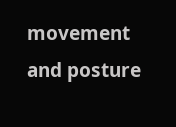movement and posture